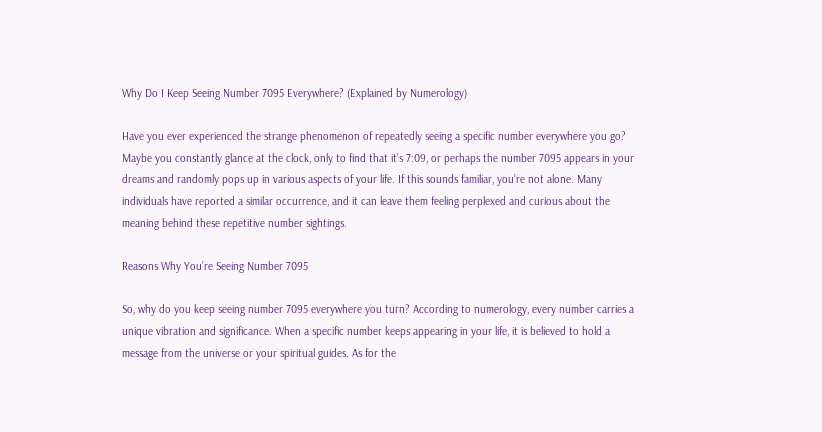Why Do I Keep Seeing Number 7095 Everywhere? (Explained by Numerology)

Have you ever experienced the strange phenomenon of repeatedly seeing a specific number everywhere you go? Maybe you constantly glance at the clock, only to find that it’s 7:09, or perhaps the number 7095 appears in your dreams and randomly pops up in various aspects of your life. If this sounds familiar, you’re not alone. Many individuals have reported a similar occurrence, and it can leave them feeling perplexed and curious about the meaning behind these repetitive number sightings.

Reasons Why You’re Seeing Number 7095

So, why do you keep seeing number 7095 everywhere you turn? According to numerology, every number carries a unique vibration and significance. When a specific number keeps appearing in your life, it is believed to hold a message from the universe or your spiritual guides. As for the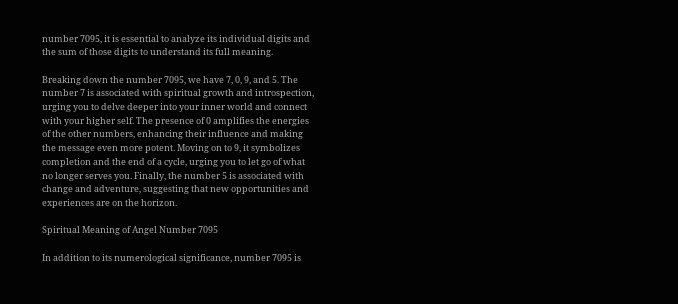number 7095, it is essential to analyze its individual digits and the sum of those digits to understand its full meaning.

Breaking down the number 7095, we have 7, 0, 9, and 5. The number 7 is associated with spiritual growth and introspection, urging you to delve deeper into your inner world and connect with your higher self. The presence of 0 amplifies the energies of the other numbers, enhancing their influence and making the message even more potent. Moving on to 9, it symbolizes completion and the end of a cycle, urging you to let go of what no longer serves you. Finally, the number 5 is associated with change and adventure, suggesting that new opportunities and experiences are on the horizon.

Spiritual Meaning of Angel Number 7095

In addition to its numerological significance, number 7095 is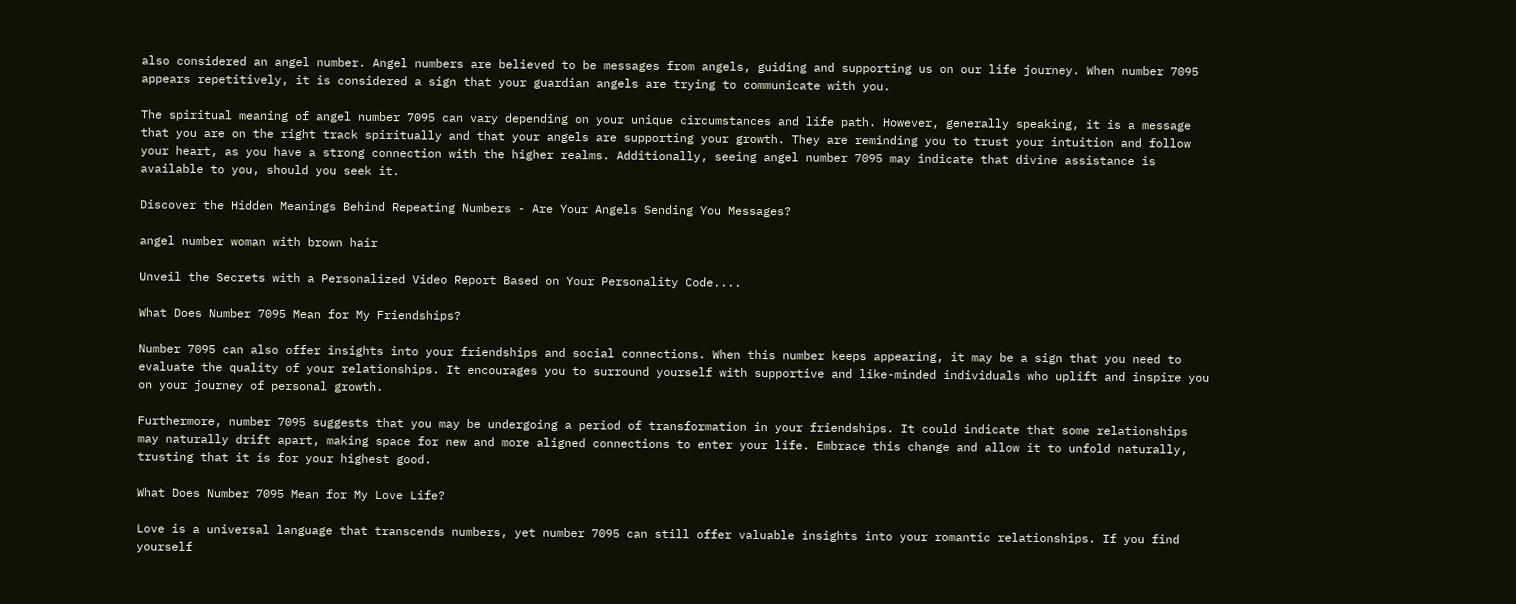also considered an angel number. Angel numbers are believed to be messages from angels, guiding and supporting us on our life journey. When number 7095 appears repetitively, it is considered a sign that your guardian angels are trying to communicate with you.

The spiritual meaning of angel number 7095 can vary depending on your unique circumstances and life path. However, generally speaking, it is a message that you are on the right track spiritually and that your angels are supporting your growth. They are reminding you to trust your intuition and follow your heart, as you have a strong connection with the higher realms. Additionally, seeing angel number 7095 may indicate that divine assistance is available to you, should you seek it.

Discover the Hidden Meanings Behind Repeating Numbers - Are Your Angels Sending You Messages?

angel number woman with brown hair

Unveil the Secrets with a Personalized Video Report Based on Your Personality Code....

What Does Number 7095 Mean for My Friendships?

Number 7095 can also offer insights into your friendships and social connections. When this number keeps appearing, it may be a sign that you need to evaluate the quality of your relationships. It encourages you to surround yourself with supportive and like-minded individuals who uplift and inspire you on your journey of personal growth.

Furthermore, number 7095 suggests that you may be undergoing a period of transformation in your friendships. It could indicate that some relationships may naturally drift apart, making space for new and more aligned connections to enter your life. Embrace this change and allow it to unfold naturally, trusting that it is for your highest good.

What Does Number 7095 Mean for My Love Life?

Love is a universal language that transcends numbers, yet number 7095 can still offer valuable insights into your romantic relationships. If you find yourself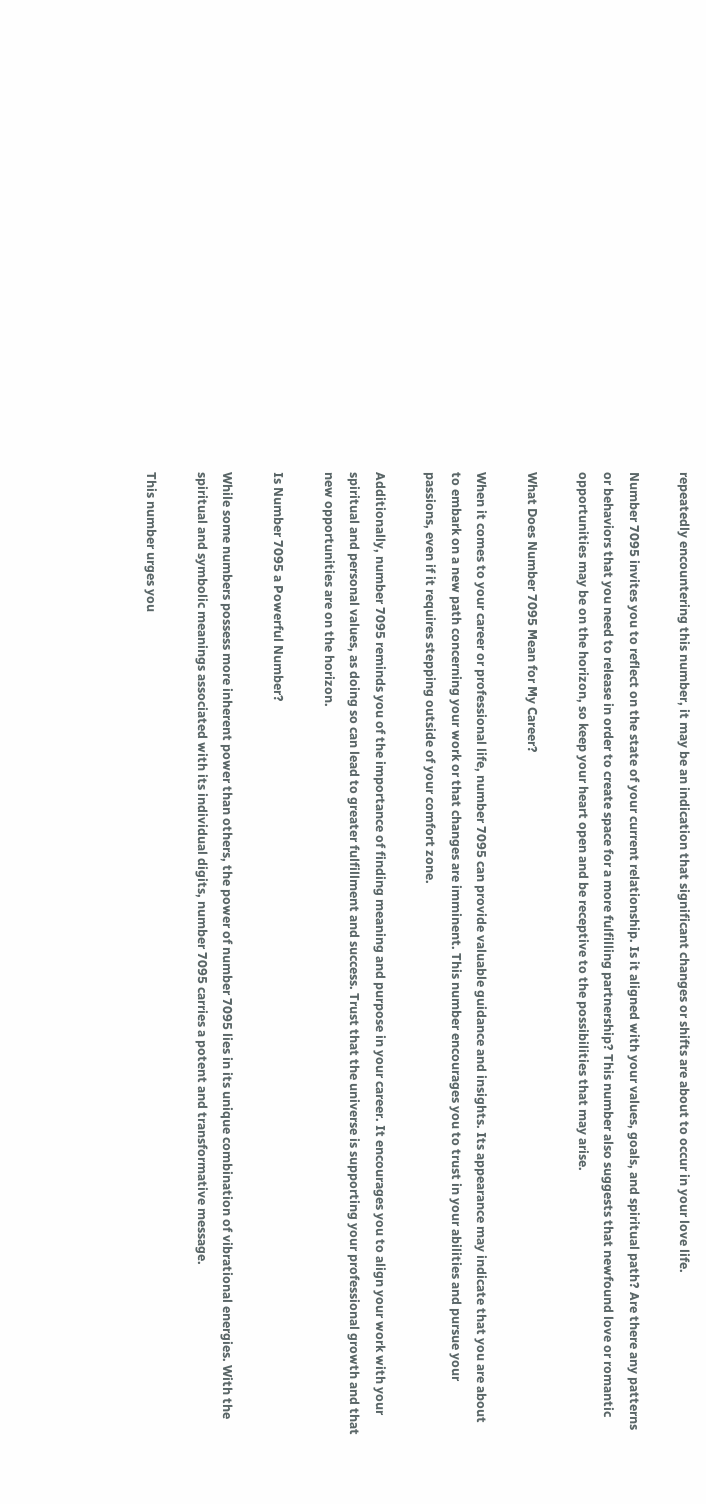repeatedly encountering this number, it may be an indication that significant changes or shifts are about to occur in your love life.

Number 7095 invites you to reflect on the state of your current relationship. Is it aligned with your values, goals, and spiritual path? Are there any patterns or behaviors that you need to release in order to create space for a more fulfilling partnership? This number also suggests that newfound love or romantic opportunities may be on the horizon, so keep your heart open and be receptive to the possibilities that may arise.

What Does Number 7095 Mean for My Career?

When it comes to your career or professional life, number 7095 can provide valuable guidance and insights. Its appearance may indicate that you are about to embark on a new path concerning your work or that changes are imminent. This number encourages you to trust in your abilities and pursue your passions, even if it requires stepping outside of your comfort zone.

Additionally, number 7095 reminds you of the importance of finding meaning and purpose in your career. It encourages you to align your work with your spiritual and personal values, as doing so can lead to greater fulfillment and success. Trust that the universe is supporting your professional growth and that new opportunities are on the horizon.

Is Number 7095 a Powerful Number?

While some numbers possess more inherent power than others, the power of number 7095 lies in its unique combination of vibrational energies. With the spiritual and symbolic meanings associated with its individual digits, number 7095 carries a potent and transformative message.

This number urges you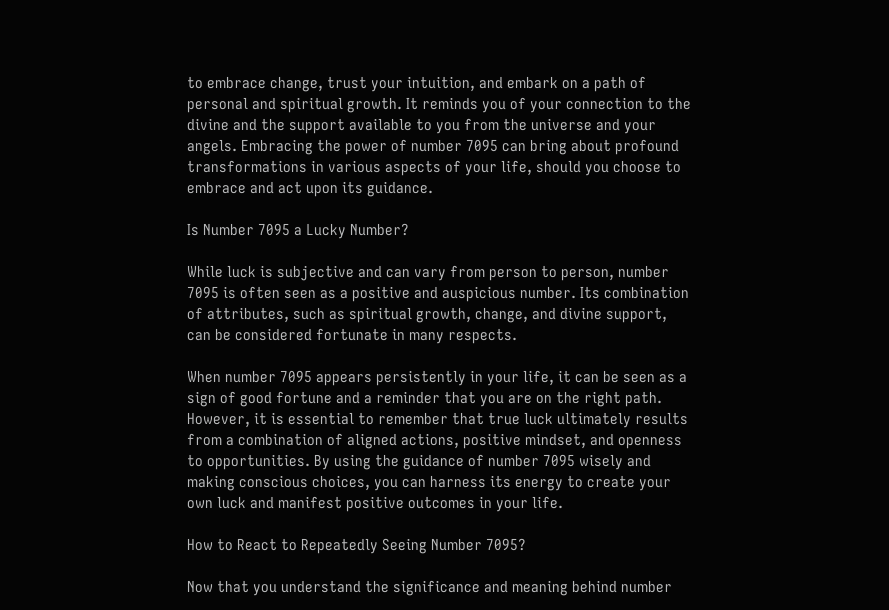to embrace change, trust your intuition, and embark on a path of personal and spiritual growth. It reminds you of your connection to the divine and the support available to you from the universe and your angels. Embracing the power of number 7095 can bring about profound transformations in various aspects of your life, should you choose to embrace and act upon its guidance.

Is Number 7095 a Lucky Number?

While luck is subjective and can vary from person to person, number 7095 is often seen as a positive and auspicious number. Its combination of attributes, such as spiritual growth, change, and divine support, can be considered fortunate in many respects.

When number 7095 appears persistently in your life, it can be seen as a sign of good fortune and a reminder that you are on the right path. However, it is essential to remember that true luck ultimately results from a combination of aligned actions, positive mindset, and openness to opportunities. By using the guidance of number 7095 wisely and making conscious choices, you can harness its energy to create your own luck and manifest positive outcomes in your life.

How to React to Repeatedly Seeing Number 7095?

Now that you understand the significance and meaning behind number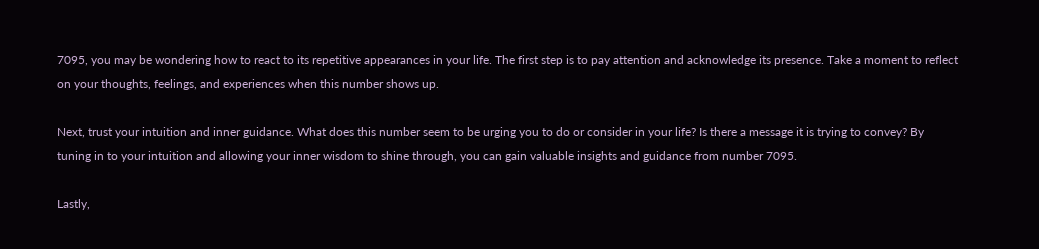7095, you may be wondering how to react to its repetitive appearances in your life. The first step is to pay attention and acknowledge its presence. Take a moment to reflect on your thoughts, feelings, and experiences when this number shows up.

Next, trust your intuition and inner guidance. What does this number seem to be urging you to do or consider in your life? Is there a message it is trying to convey? By tuning in to your intuition and allowing your inner wisdom to shine through, you can gain valuable insights and guidance from number 7095.

Lastly,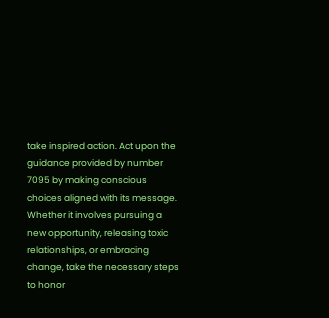take inspired action. Act upon the guidance provided by number 7095 by making conscious choices aligned with its message. Whether it involves pursuing a new opportunity, releasing toxic relationships, or embracing change, take the necessary steps to honor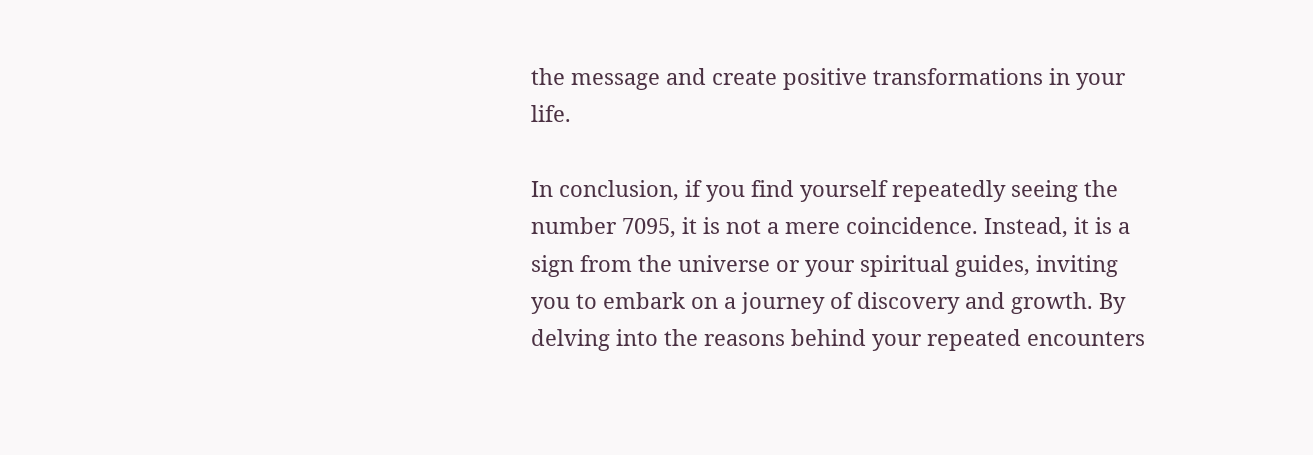the message and create positive transformations in your life.

In conclusion, if you find yourself repeatedly seeing the number 7095, it is not a mere coincidence. Instead, it is a sign from the universe or your spiritual guides, inviting you to embark on a journey of discovery and growth. By delving into the reasons behind your repeated encounters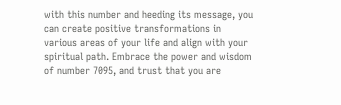with this number and heeding its message, you can create positive transformations in various areas of your life and align with your spiritual path. Embrace the power and wisdom of number 7095, and trust that you are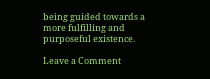being guided towards a more fulfilling and purposeful existence.

Leave a Comment